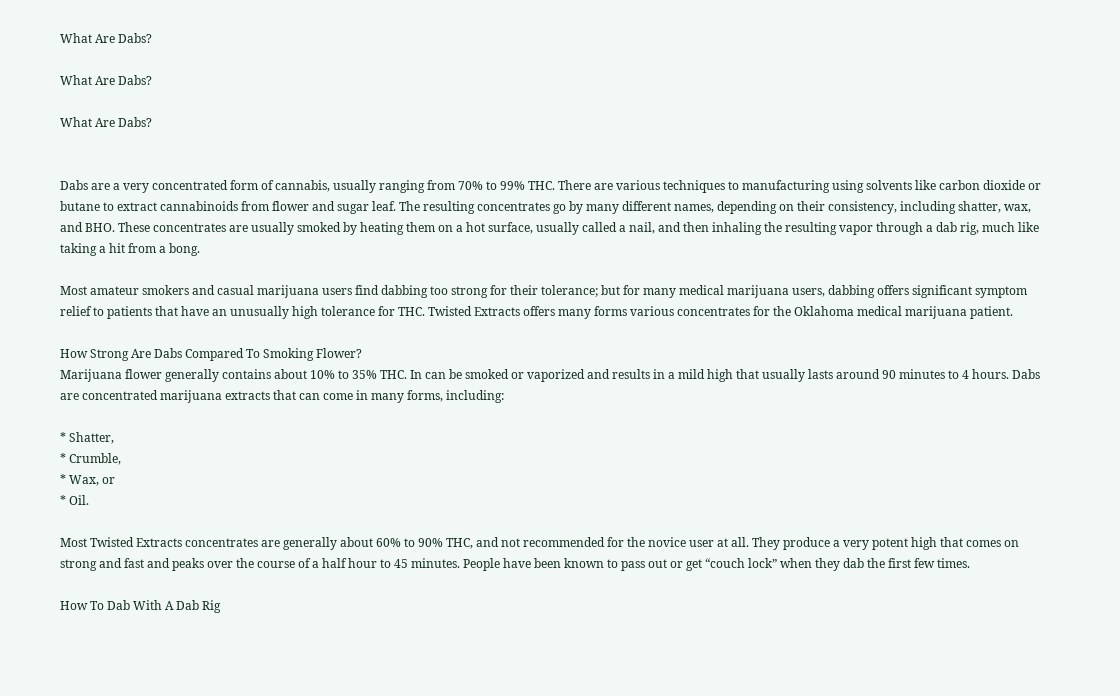What Are Dabs?

What Are Dabs?

What Are Dabs?


Dabs are a very concentrated form of cannabis, usually ranging from 70% to 99% THC. There are various techniques to manufacturing using solvents like carbon dioxide or butane to extract cannabinoids from flower and sugar leaf. The resulting concentrates go by many different names, depending on their consistency, including shatter, wax, and BHO. These concentrates are usually smoked by heating them on a hot surface, usually called a nail, and then inhaling the resulting vapor through a dab rig, much like taking a hit from a bong.

Most amateur smokers and casual marijuana users find dabbing too strong for their tolerance; but for many medical marijuana users, dabbing offers significant symptom relief to patients that have an unusually high tolerance for THC. Twisted Extracts offers many forms various concentrates for the Oklahoma medical marijuana patient.

How Strong Are Dabs Compared To Smoking Flower?
Marijuana flower generally contains about 10% to 35% THC. In can be smoked or vaporized and results in a mild high that usually lasts around 90 minutes to 4 hours. Dabs are concentrated marijuana extracts that can come in many forms, including:

* Shatter,
* Crumble,
* Wax, or
* Oil.

Most Twisted Extracts concentrates are generally about 60% to 90% THC, and not recommended for the novice user at all. They produce a very potent high that comes on strong and fast and peaks over the course of a half hour to 45 minutes. People have been known to pass out or get “couch lock” when they dab the first few times.

How To Dab With A Dab Rig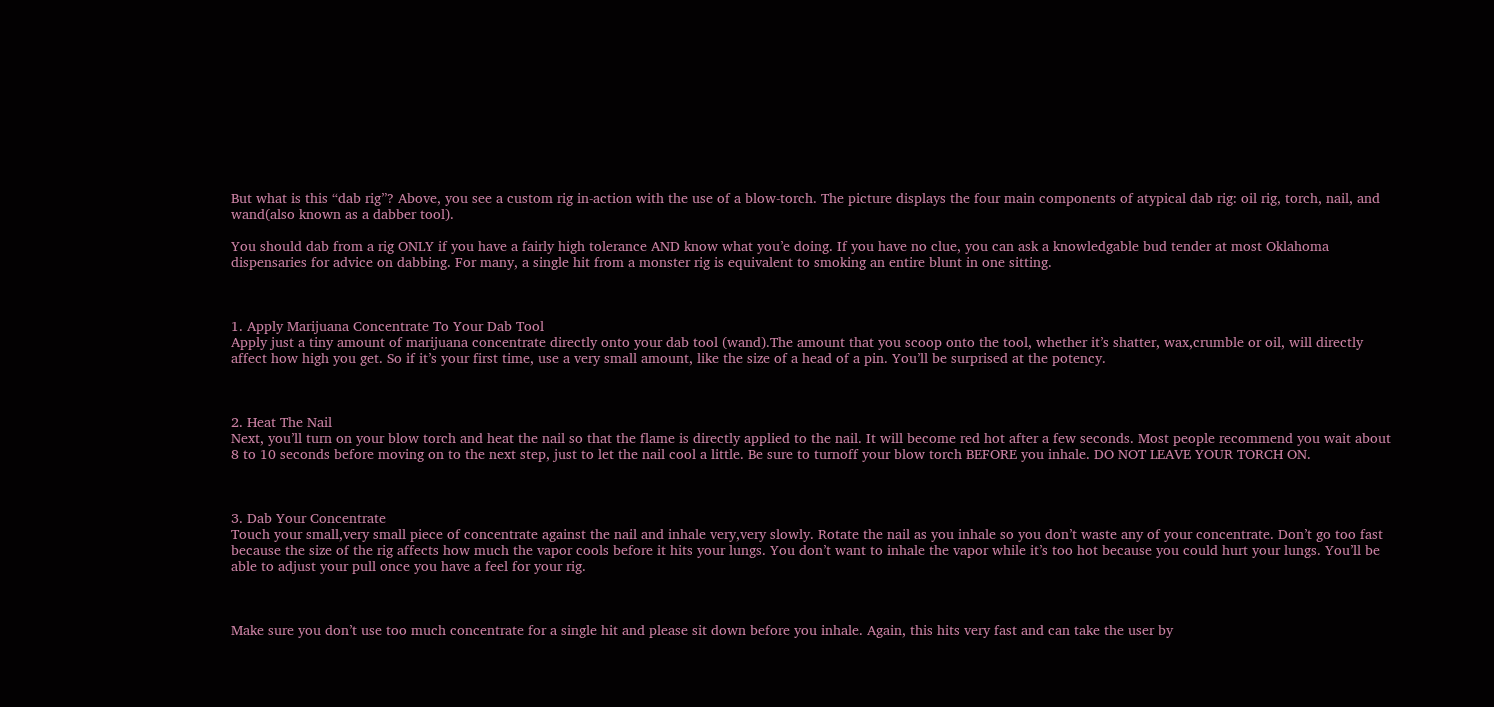But what is this “dab rig”? Above, you see a custom rig in-action with the use of a blow-torch. The picture displays the four main components of atypical dab rig: oil rig, torch, nail, and wand(also known as a dabber tool).

You should dab from a rig ONLY if you have a fairly high tolerance AND know what you’e doing. If you have no clue, you can ask a knowledgable bud tender at most Oklahoma dispensaries for advice on dabbing. For many, a single hit from a monster rig is equivalent to smoking an entire blunt in one sitting.



1. Apply Marijuana Concentrate To Your Dab Tool
Apply just a tiny amount of marijuana concentrate directly onto your dab tool (wand).The amount that you scoop onto the tool, whether it’s shatter, wax,crumble or oil, will directly affect how high you get. So if it’s your first time, use a very small amount, like the size of a head of a pin. You’ll be surprised at the potency.



2. Heat The Nail
Next, you’ll turn on your blow torch and heat the nail so that the flame is directly applied to the nail. It will become red hot after a few seconds. Most people recommend you wait about 8 to 10 seconds before moving on to the next step, just to let the nail cool a little. Be sure to turnoff your blow torch BEFORE you inhale. DO NOT LEAVE YOUR TORCH ON.



3. Dab Your Concentrate
Touch your small,very small piece of concentrate against the nail and inhale very,very slowly. Rotate the nail as you inhale so you don’t waste any of your concentrate. Don’t go too fast because the size of the rig affects how much the vapor cools before it hits your lungs. You don’t want to inhale the vapor while it’s too hot because you could hurt your lungs. You’ll be able to adjust your pull once you have a feel for your rig.



Make sure you don’t use too much concentrate for a single hit and please sit down before you inhale. Again, this hits very fast and can take the user by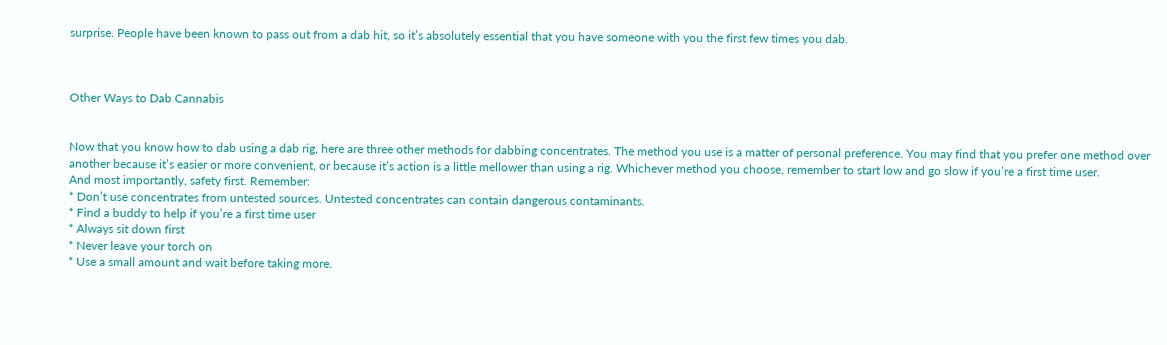surprise. People have been known to pass out from a dab hit, so it’s absolutely essential that you have someone with you the first few times you dab.



Other Ways to Dab Cannabis


Now that you know how to dab using a dab rig, here are three other methods for dabbing concentrates. The method you use is a matter of personal preference. You may find that you prefer one method over another because it’s easier or more convenient, or because it’s action is a little mellower than using a rig. Whichever method you choose, remember to start low and go slow if you’re a first time user.
And most importantly, safety first. Remember:
* Don’t use concentrates from untested sources. Untested concentrates can contain dangerous contaminants.
* Find a buddy to help if you’re a first time user
* Always sit down first
* Never leave your torch on
* Use a small amount and wait before taking more.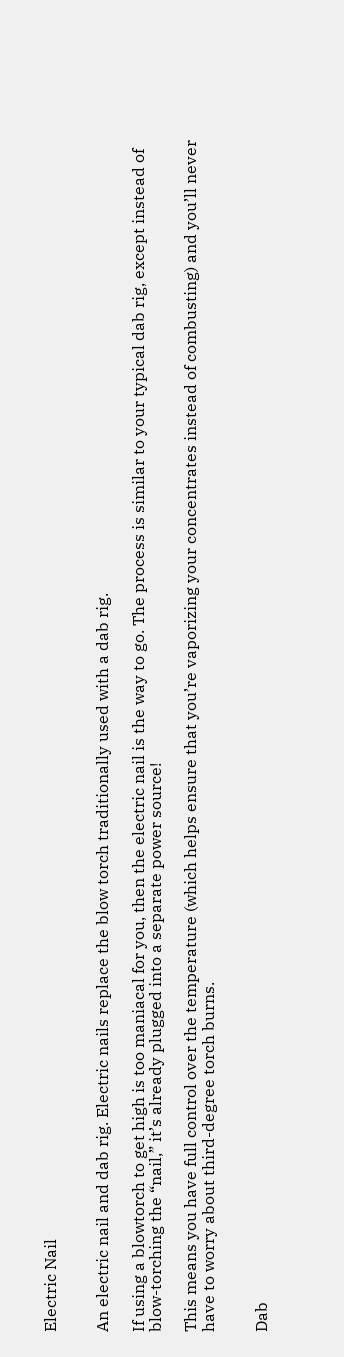Electric Nail


An electric nail and dab rig. Electric nails replace the blow torch traditionally used with a dab rig.

If using a blowtorch to get high is too maniacal for you, then the electric nail is the way to go. The process is similar to your typical dab rig, except instead of blow-torching the “nail,” it’s already plugged into a separate power source!

This means you have full control over the temperature (which helps ensure that you’re vaporizing your concentrates instead of combusting) and you’ll never have to worry about third-degree torch burns.


Dab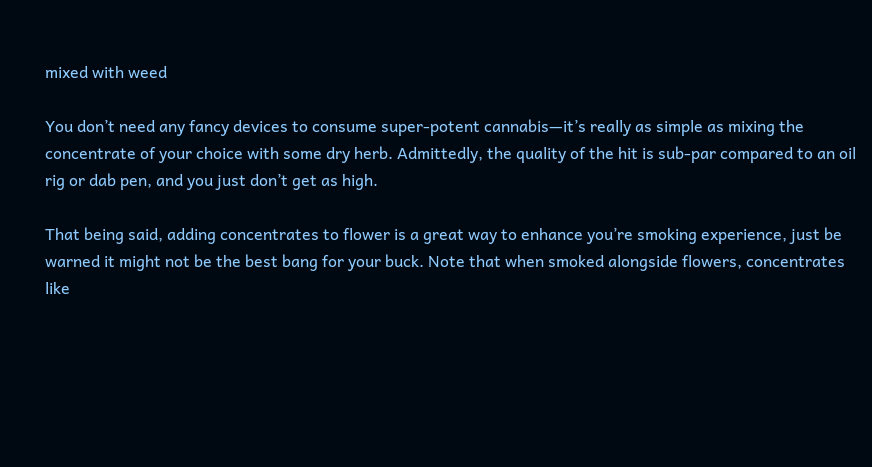mixed with weed

You don’t need any fancy devices to consume super-potent cannabis—it’s really as simple as mixing the concentrate of your choice with some dry herb. Admittedly, the quality of the hit is sub-par compared to an oil rig or dab pen, and you just don’t get as high.

That being said, adding concentrates to flower is a great way to enhance you’re smoking experience, just be warned it might not be the best bang for your buck. Note that when smoked alongside flowers, concentrates like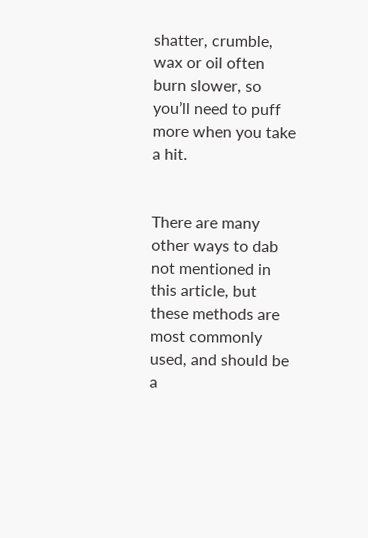shatter, crumble, wax or oil often burn slower, so you’ll need to puff more when you take a hit.


There are many other ways to dab not mentioned in this article, but these methods are most commonly used, and should be a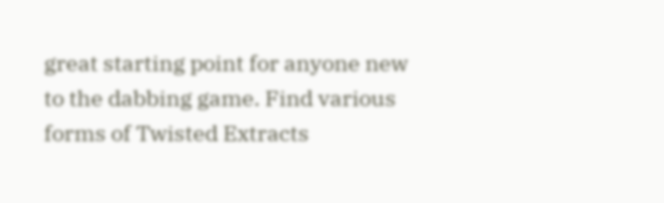great starting point for anyone new to the dabbing game. Find various forms of Twisted Extracts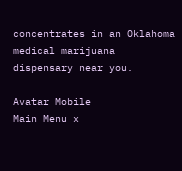concentrates in an Oklahoma medical marijuana dispensary near you.

Avatar Mobile
Main Menu x